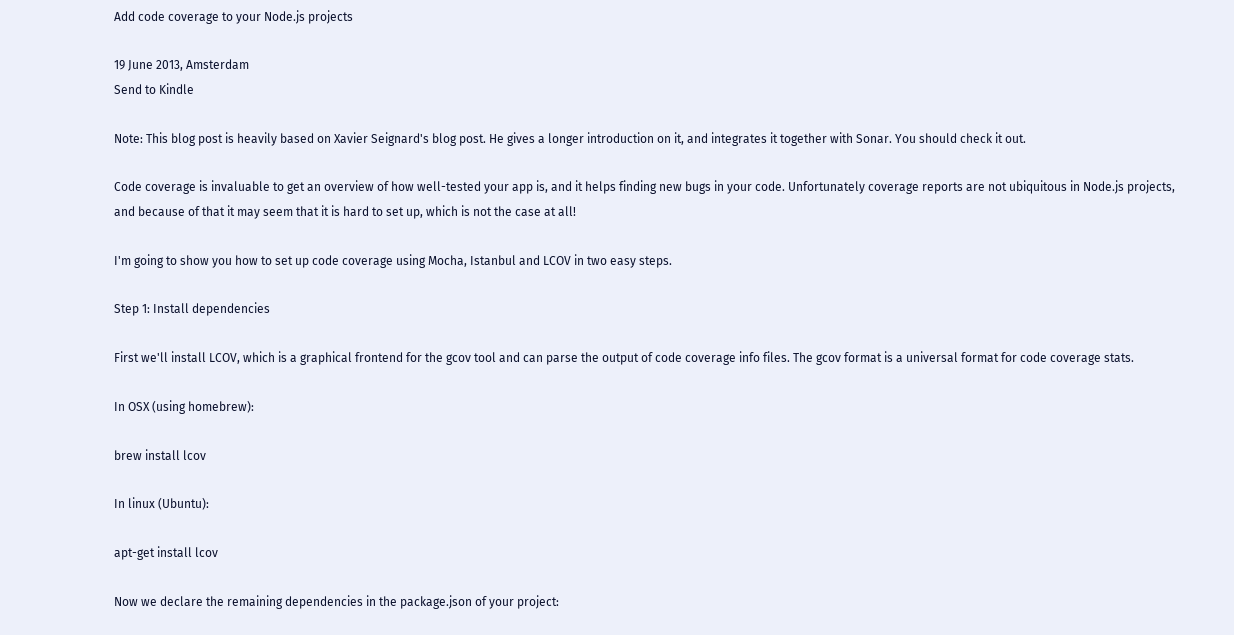Add code coverage to your Node.js projects

19 June 2013, Amsterdam
Send to Kindle

Note: This blog post is heavily based on Xavier Seignard's blog post. He gives a longer introduction on it, and integrates it together with Sonar. You should check it out.

Code coverage is invaluable to get an overview of how well-tested your app is, and it helps finding new bugs in your code. Unfortunately coverage reports are not ubiquitous in Node.js projects, and because of that it may seem that it is hard to set up, which is not the case at all!

I'm going to show you how to set up code coverage using Mocha, Istanbul and LCOV in two easy steps.

Step 1: Install dependencies

First we'll install LCOV, which is a graphical frontend for the gcov tool and can parse the output of code coverage info files. The gcov format is a universal format for code coverage stats.

In OSX (using homebrew):

brew install lcov

In linux (Ubuntu):

apt-get install lcov

Now we declare the remaining dependencies in the package.json of your project: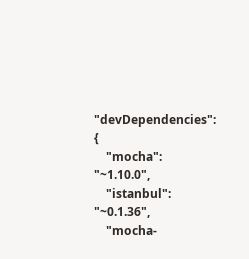"devDependencies": {
    "mocha": "~1.10.0",
    "istanbul": "~0.1.36",
    "mocha-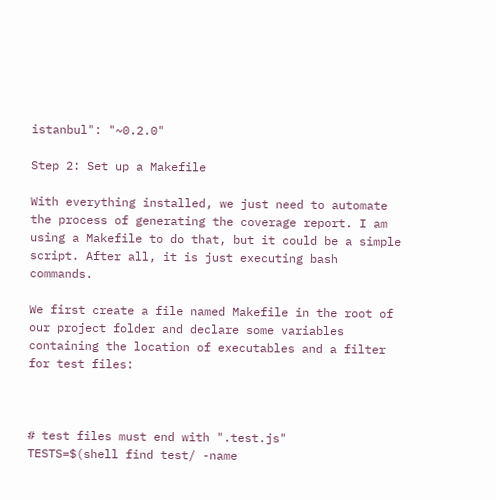istanbul": "~0.2.0"

Step 2: Set up a Makefile

With everything installed, we just need to automate the process of generating the coverage report. I am using a Makefile to do that, but it could be a simple script. After all, it is just executing bash commands.

We first create a file named Makefile in the root of our project folder and declare some variables containing the location of executables and a filter for test files:



# test files must end with ".test.js"
TESTS=$(shell find test/ -name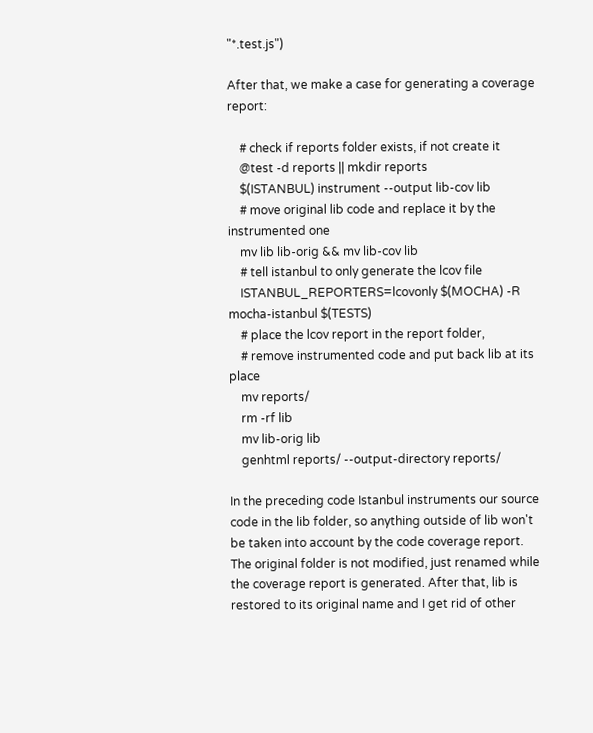"*.test.js")

After that, we make a case for generating a coverage report:

    # check if reports folder exists, if not create it
    @test -d reports || mkdir reports
    $(ISTANBUL) instrument --output lib-cov lib
    # move original lib code and replace it by the instrumented one
    mv lib lib-orig && mv lib-cov lib
    # tell istanbul to only generate the lcov file
    ISTANBUL_REPORTERS=lcovonly $(MOCHA) -R mocha-istanbul $(TESTS)
    # place the lcov report in the report folder,
    # remove instrumented code and put back lib at its place
    mv reports/
    rm -rf lib
    mv lib-orig lib
    genhtml reports/ --output-directory reports/

In the preceding code Istanbul instruments our source code in the lib folder, so anything outside of lib won't be taken into account by the code coverage report. The original folder is not modified, just renamed while the coverage report is generated. After that, lib is restored to its original name and I get rid of other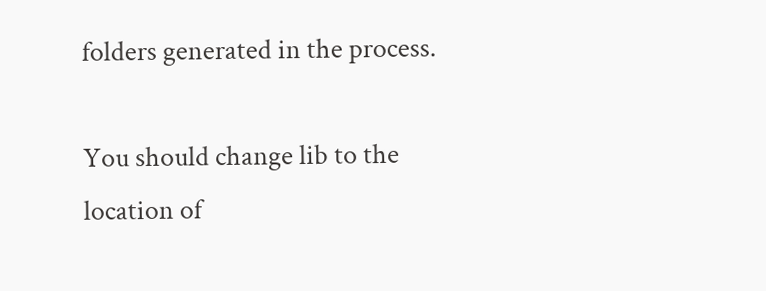folders generated in the process.

You should change lib to the location of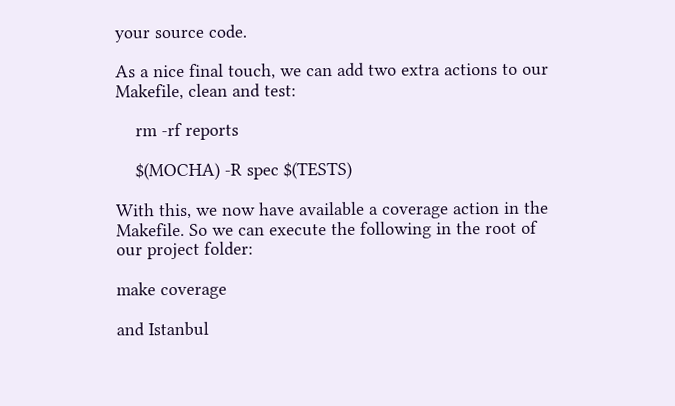your source code.

As a nice final touch, we can add two extra actions to our Makefile, clean and test:

    rm -rf reports

    $(MOCHA) -R spec $(TESTS)

With this, we now have available a coverage action in the Makefile. So we can execute the following in the root of our project folder:

make coverage

and Istanbul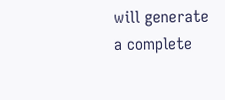will generate a complete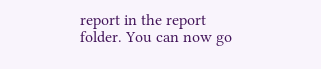report in the report folder. You can now go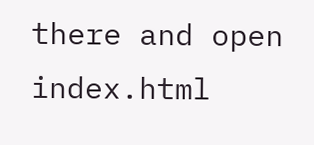there and open index.html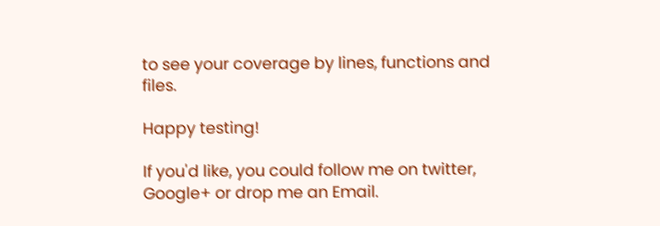to see your coverage by lines, functions and files.

Happy testing!

If you'd like, you could follow me on twitter, Google+ or drop me an Email.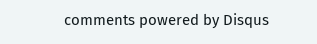comments powered by Disqus